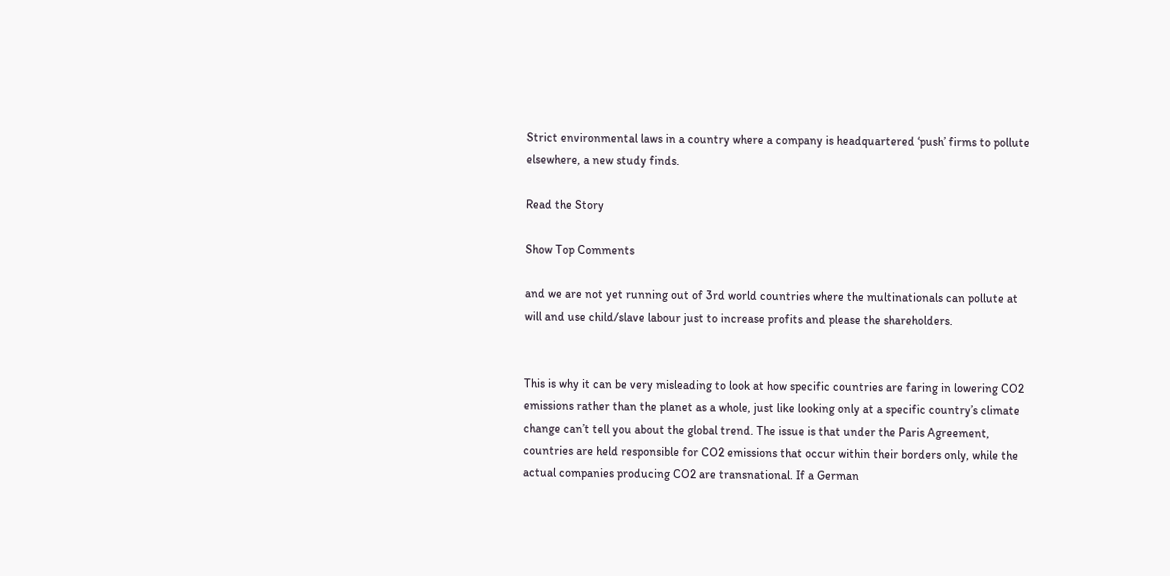Strict environmental laws in a country where a company is headquartered ‘push’ firms to pollute elsewhere, a new study finds.

Read the Story

Show Top Comments

and we are not yet running out of 3rd world countries where the multinationals can pollute at will and use child/slave labour just to increase profits and please the shareholders.


This is why it can be very misleading to look at how specific countries are faring in lowering CO2 emissions rather than the planet as a whole, just like looking only at a specific country’s climate change can’t tell you about the global trend. The issue is that under the Paris Agreement, countries are held responsible for CO2 emissions that occur within their borders only, while the actual companies producing CO2 are transnational. If a German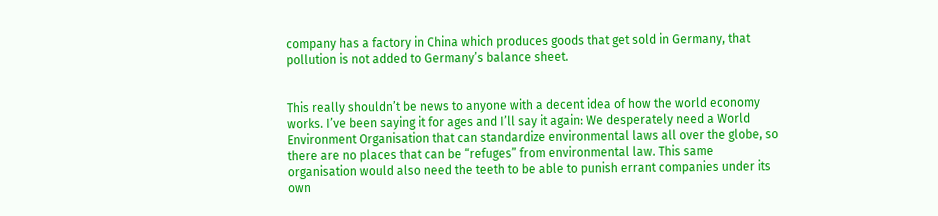company has a factory in China which produces goods that get sold in Germany, that pollution is not added to Germany’s balance sheet.


This really shouldn’t be news to anyone with a decent idea of how the world economy works. I’ve been saying it for ages and I’ll say it again: We desperately need a World Environment Organisation that can standardize environmental laws all over the globe, so there are no places that can be “refuges” from environmental law. This same organisation would also need the teeth to be able to punish errant companies under its own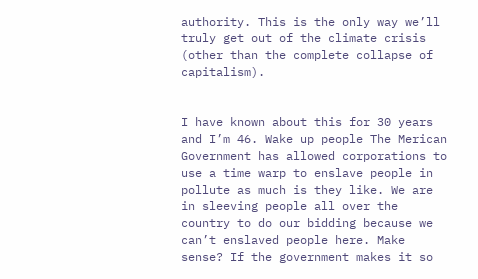authority. This is the only way we’ll truly get out of the climate crisis (other than the complete collapse of capitalism).


I have known about this for 30 years and I’m 46. Wake up people The Merican Government has allowed corporations to use a time warp to enslave people in pollute as much is they like. We are in sleeving people all over the country to do our bidding because we can’t enslaved people here. Make sense? If the government makes it so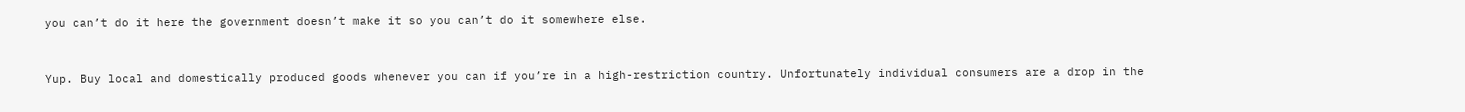you can’t do it here the government doesn’t make it so you can’t do it somewhere else.


Yup. Buy local and domestically produced goods whenever you can if you’re in a high-restriction country. Unfortunately individual consumers are a drop in the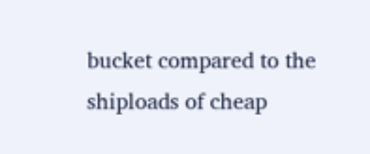bucket compared to the shiploads of cheap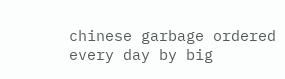chinese garbage ordered every day by big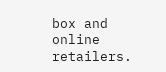box and online retailers.